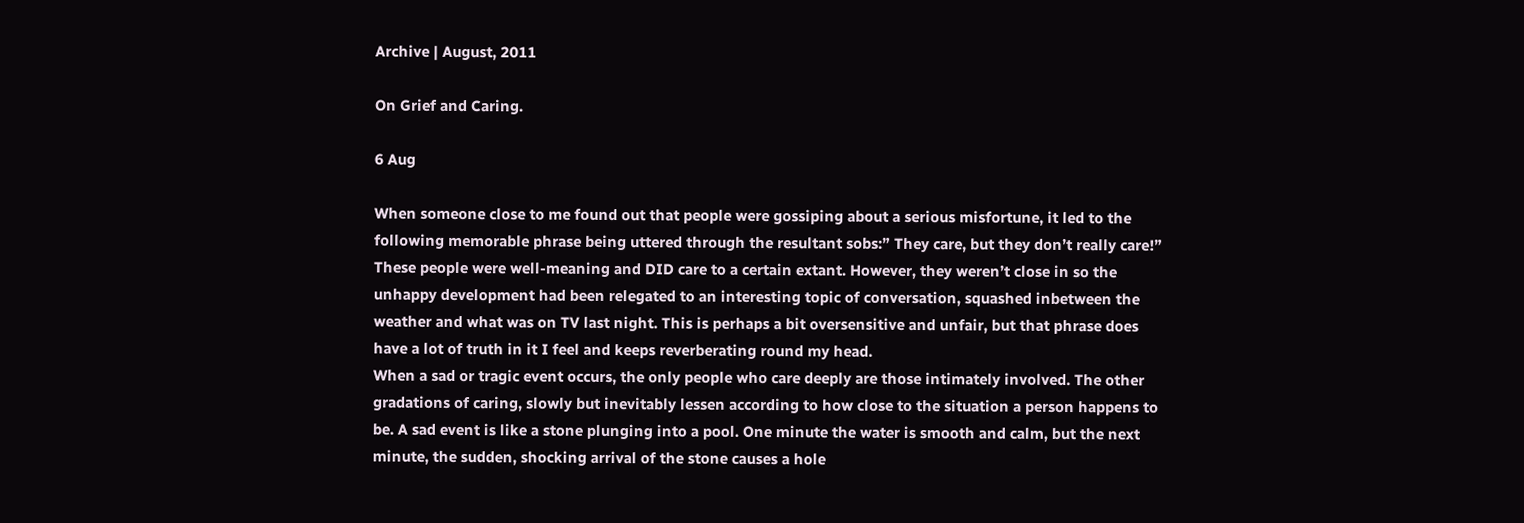Archive | August, 2011

On Grief and Caring.

6 Aug

When someone close to me found out that people were gossiping about a serious misfortune, it led to the following memorable phrase being uttered through the resultant sobs:” They care, but they don’t really care!” These people were well-meaning and DID care to a certain extant. However, they weren’t close in so the unhappy development had been relegated to an interesting topic of conversation, squashed inbetween the weather and what was on TV last night. This is perhaps a bit oversensitive and unfair, but that phrase does have a lot of truth in it I feel and keeps reverberating round my head.
When a sad or tragic event occurs, the only people who care deeply are those intimately involved. The other gradations of caring, slowly but inevitably lessen according to how close to the situation a person happens to be. A sad event is like a stone plunging into a pool. One minute the water is smooth and calm, but the next minute, the sudden, shocking arrival of the stone causes a hole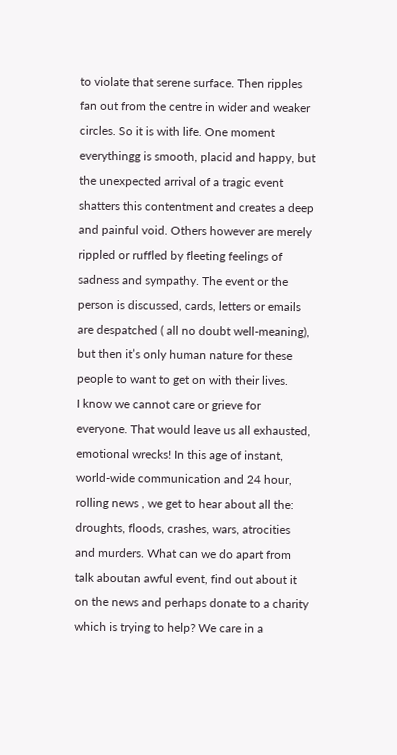to violate that serene surface. Then ripples fan out from the centre in wider and weaker circles. So it is with life. One moment everythingg is smooth, placid and happy, but the unexpected arrival of a tragic event shatters this contentment and creates a deep and painful void. Others however are merely rippled or ruffled by fleeting feelings of sadness and sympathy. The event or the person is discussed, cards, letters or emails are despatched ( all no doubt well-meaning), but then it’s only human nature for these people to want to get on with their lives.
I know we cannot care or grieve for everyone. That would leave us all exhausted, emotional wrecks! In this age of instant, world-wide communication and 24 hour, rolling news , we get to hear about all the: droughts, floods, crashes, wars, atrocities and murders. What can we do apart from talk aboutan awful event, find out about it on the news and perhaps donate to a charity which is trying to help? We care in a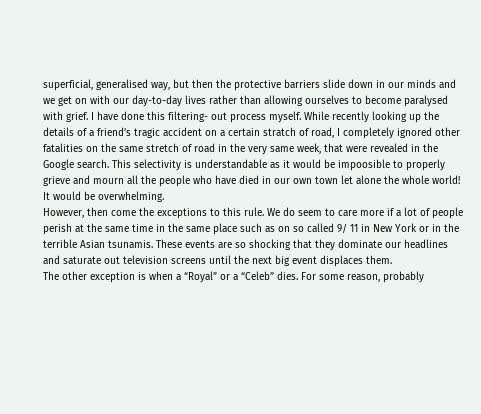superficial, generalised way, but then the protective barriers slide down in our minds and we get on with our day-to-day lives rather than allowing ourselves to become paralysed with grief. I have done this filtering- out process myself. While recently looking up the details of a friend’s tragic accident on a certain stratch of road, I completely ignored other fatalities on the same stretch of road in the very same week, that were revealed in the Google search. This selectivity is understandable as it would be impoosible to properly grieve and mourn all the people who have died in our own town let alone the whole world! It would be overwhelming.
However, then come the exceptions to this rule. We do seem to care more if a lot of people perish at the same time in the same place such as on so called 9/ 11 in New York or in the terrible Asian tsunamis. These events are so shocking that they dominate our headlines and saturate out television screens until the next big event displaces them.
The other exception is when a “Royal” or a “Celeb” dies. For some reason, probably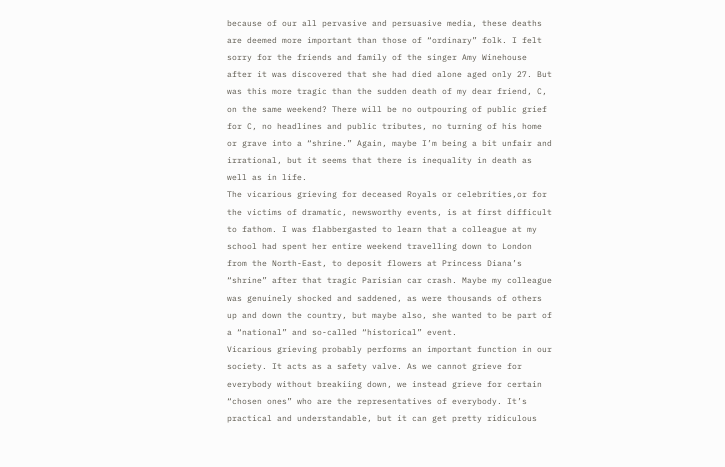because of our all pervasive and persuasive media, these deaths are deemed more important than those of “ordinary” folk. I felt sorry for the friends and family of the singer Amy Winehouse after it was discovered that she had died alone aged only 27. But was this more tragic than the sudden death of my dear friend, C, on the same weekend? There will be no outpouring of public grief for C, no headlines and public tributes, no turning of his home or grave into a “shrine.” Again, maybe I’m being a bit unfair and irrational, but it seems that there is inequality in death as well as in life.
The vicarious grieving for deceased Royals or celebrities,or for the victims of dramatic, newsworthy events, is at first difficult to fathom. I was flabbergasted to learn that a colleague at my school had spent her entire weekend travelling down to London from the North-East, to deposit flowers at Princess Diana’s “shrine” after that tragic Parisian car crash. Maybe my colleague was genuinely shocked and saddened, as were thousands of others up and down the country, but maybe also, she wanted to be part of a “national” and so-called “historical” event.
Vicarious grieving probably performs an important function in our society. It acts as a safety valve. As we cannot grieve for everybody without breakiing down, we instead grieve for certain “chosen ones” who are the representatives of everybody. It’s practical and understandable, but it can get pretty ridiculous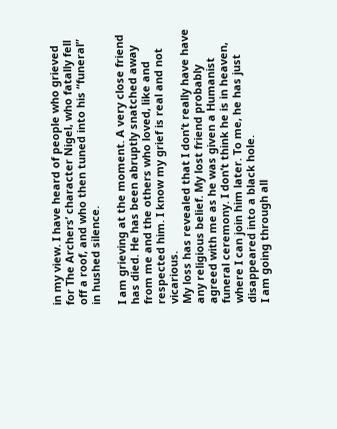in my view. I have heard of people who grieved for The Archers’ character Nigel, who fatally fell off a roof, and who then tuned into his “funeral” in hushed silence.

I am grieving at the moment. A very close friend has died. He has been abruptly snatched away from me and the others who loved, like and respected him. I know my grief is real and not vicarious.
My loss has revealed that I don’t really have have any religious belief. My lost friend probably agreed with me as he was given a Humanist funeral ceremony. I don’t think he is in heaven, where I can join him later. To me, he has just disappeared into a black hole.
I am going through all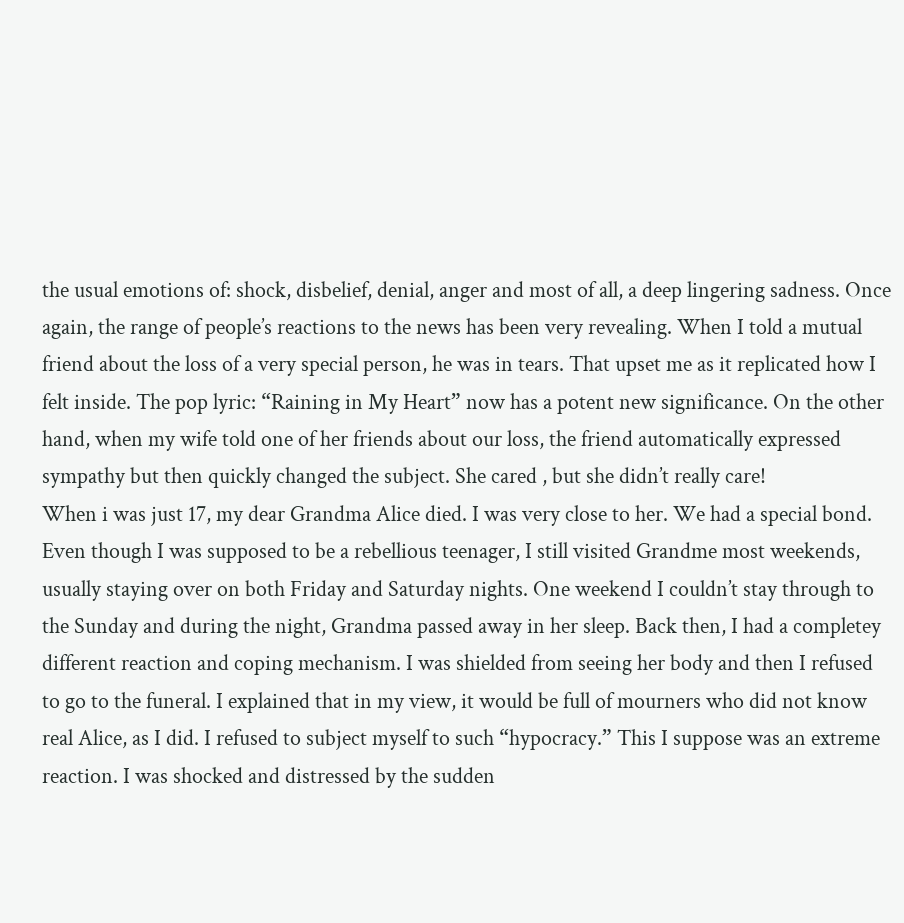the usual emotions of: shock, disbelief, denial, anger and most of all, a deep lingering sadness. Once again, the range of people’s reactions to the news has been very revealing. When I told a mutual friend about the loss of a very special person, he was in tears. That upset me as it replicated how I felt inside. The pop lyric: “Raining in My Heart” now has a potent new significance. On the other hand, when my wife told one of her friends about our loss, the friend automatically expressed sympathy but then quickly changed the subject. She cared , but she didn’t really care!
When i was just 17, my dear Grandma Alice died. I was very close to her. We had a special bond. Even though I was supposed to be a rebellious teenager, I still visited Grandme most weekends, usually staying over on both Friday and Saturday nights. One weekend I couldn’t stay through to the Sunday and during the night, Grandma passed away in her sleep. Back then, I had a completey different reaction and coping mechanism. I was shielded from seeing her body and then I refused to go to the funeral. I explained that in my view, it would be full of mourners who did not know real Alice, as I did. I refused to subject myself to such “hypocracy.” This I suppose was an extreme reaction. I was shocked and distressed by the sudden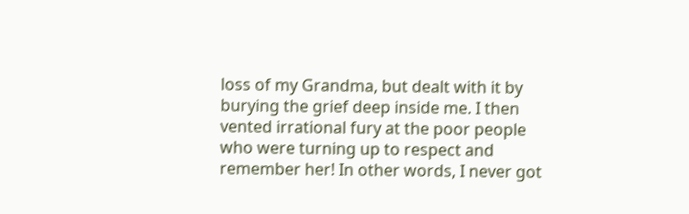loss of my Grandma, but dealt with it by burying the grief deep inside me. I then vented irrational fury at the poor people who were turning up to respect and remember her! In other words, I never got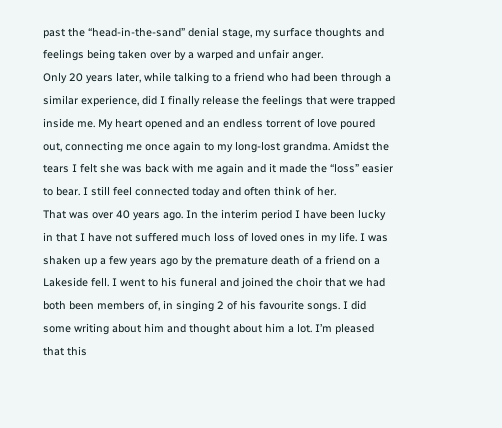past the “head-in-the-sand” denial stage, my surface thoughts and feelings being taken over by a warped and unfair anger.
Only 20 years later, while talking to a friend who had been through a similar experience, did I finally release the feelings that were trapped inside me. My heart opened and an endless torrent of love poured out, connecting me once again to my long-lost grandma. Amidst the tears I felt she was back with me again and it made the “loss” easier to bear. I still feel connected today and often think of her.
That was over 40 years ago. In the interim period I have been lucky in that I have not suffered much loss of loved ones in my life. I was shaken up a few years ago by the premature death of a friend on a Lakeside fell. I went to his funeral and joined the choir that we had both been members of, in singing 2 of his favourite songs. I did some writing about him and thought about him a lot. I’m pleased that this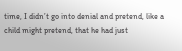time, I didn’t go into denial and pretend, like a child might pretend, that he had just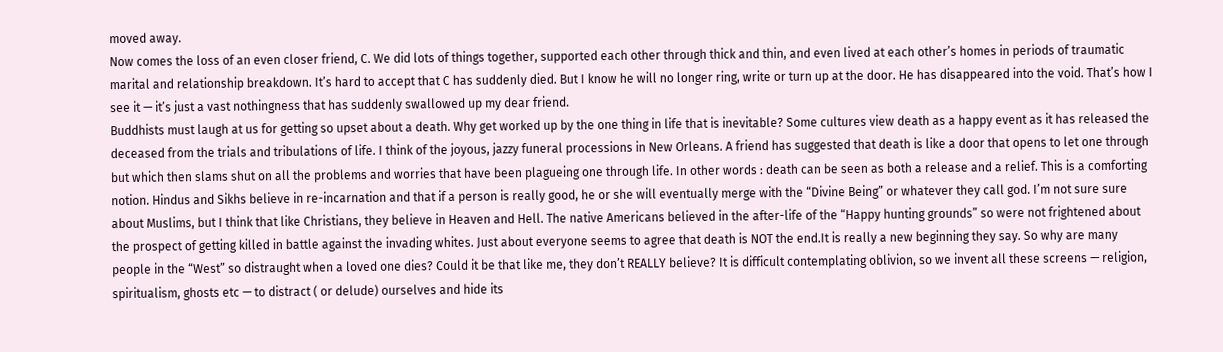moved away.
Now comes the loss of an even closer friend, C. We did lots of things together, supported each other through thick and thin, and even lived at each other’s homes in periods of traumatic marital and relationship breakdown. It’s hard to accept that C has suddenly died. But I know he will no longer ring, write or turn up at the door. He has disappeared into the void. That’s how I see it — it’s just a vast nothingness that has suddenly swallowed up my dear friend.
Buddhists must laugh at us for getting so upset about a death. Why get worked up by the one thing in life that is inevitable? Some cultures view death as a happy event as it has released the deceased from the trials and tribulations of life. I think of the joyous, jazzy funeral processions in New Orleans. A friend has suggested that death is like a door that opens to let one through but which then slams shut on all the problems and worries that have been plagueing one through life. In other words : death can be seen as both a release and a relief. This is a comforting notion. Hindus and Sikhs believe in re-incarnation and that if a person is really good, he or she will eventually merge with the “Divine Being” or whatever they call god. I’m not sure sure about Muslims, but I think that like Christians, they believe in Heaven and Hell. The native Americans believed in the after-life of the “Happy hunting grounds” so were not frightened about the prospect of getting killed in battle against the invading whites. Just about everyone seems to agree that death is NOT the end.It is really a new beginning they say. So why are many people in the “West” so distraught when a loved one dies? Could it be that like me, they don’t REALLY believe? It is difficult contemplating oblivion, so we invent all these screens — religion, spiritualism, ghosts etc — to distract ( or delude) ourselves and hide its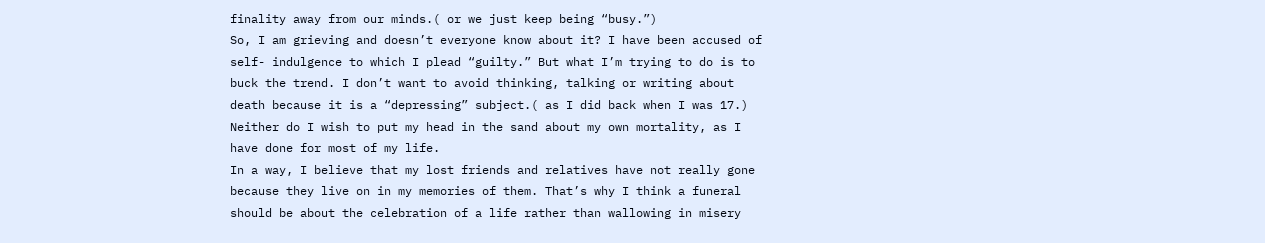finality away from our minds.( or we just keep being “busy.”)
So, I am grieving and doesn’t everyone know about it? I have been accused of self- indulgence to which I plead “guilty.” But what I’m trying to do is to buck the trend. I don’t want to avoid thinking, talking or writing about death because it is a “depressing” subject.( as I did back when I was 17.) Neither do I wish to put my head in the sand about my own mortality, as I have done for most of my life.
In a way, I believe that my lost friends and relatives have not really gone because they live on in my memories of them. That’s why I think a funeral should be about the celebration of a life rather than wallowing in misery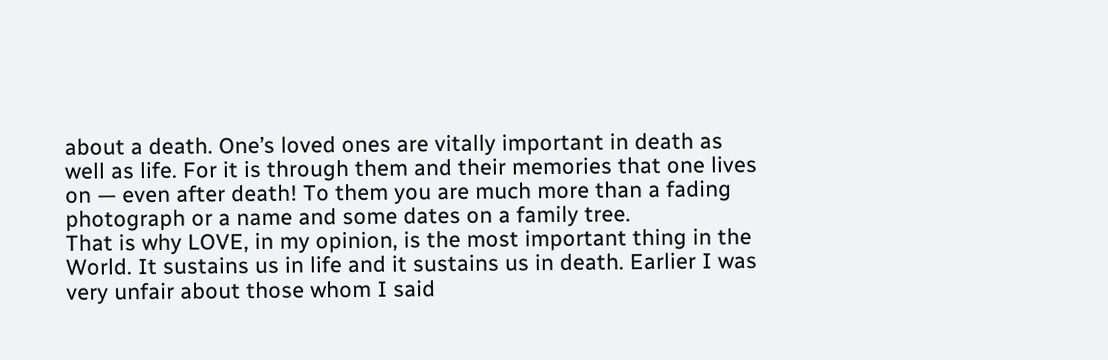about a death. One’s loved ones are vitally important in death as well as life. For it is through them and their memories that one lives on — even after death! To them you are much more than a fading photograph or a name and some dates on a family tree.
That is why LOVE, in my opinion, is the most important thing in the World. It sustains us in life and it sustains us in death. Earlier I was very unfair about those whom I said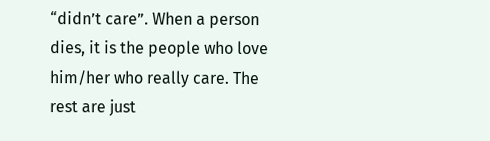“didn’t care”. When a person dies, it is the people who love him/her who really care. The rest are just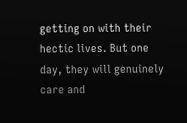getting on with their hectic lives. But one day, they will genuinely care and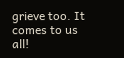grieve too. It comes to us all!